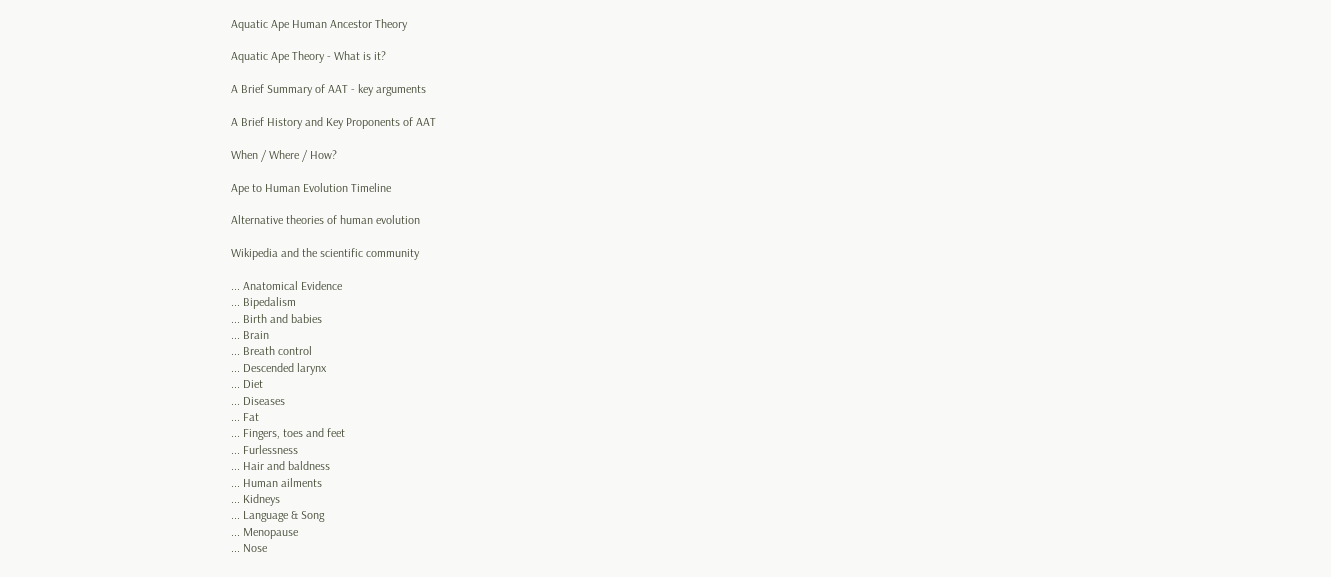Aquatic Ape Human Ancestor Theory

Aquatic Ape Theory - What is it?

A Brief Summary of AAT - key arguments

A Brief History and Key Proponents of AAT

When / Where / How?

Ape to Human Evolution Timeline

Alternative theories of human evolution

Wikipedia and the scientific community

... Anatomical Evidence
... Bipedalism
... Birth and babies
... Brain
... Breath control
... Descended larynx
... Diet
... Diseases
... Fat
... Fingers, toes and feet
... Furlessness
... Hair and baldness
... Human ailments
... Kidneys
... Language & Song
... Menopause
... Nose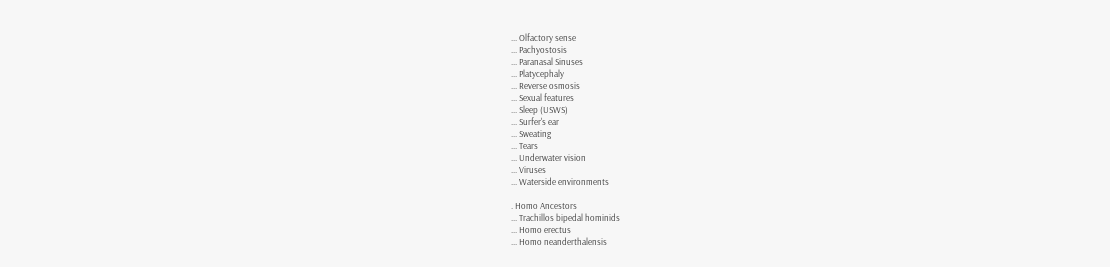... Olfactory sense
... Pachyostosis
... Paranasal Sinuses
... Platycephaly
... Reverse osmosis
... Sexual features
... Sleep (USWS)
... Surfer's ear
... Sweating
... Tears
... Underwater vision
... Viruses
... Waterside environments

. Homo Ancestors
... Trachillos bipedal hominids
... Homo erectus
... Homo neanderthalensis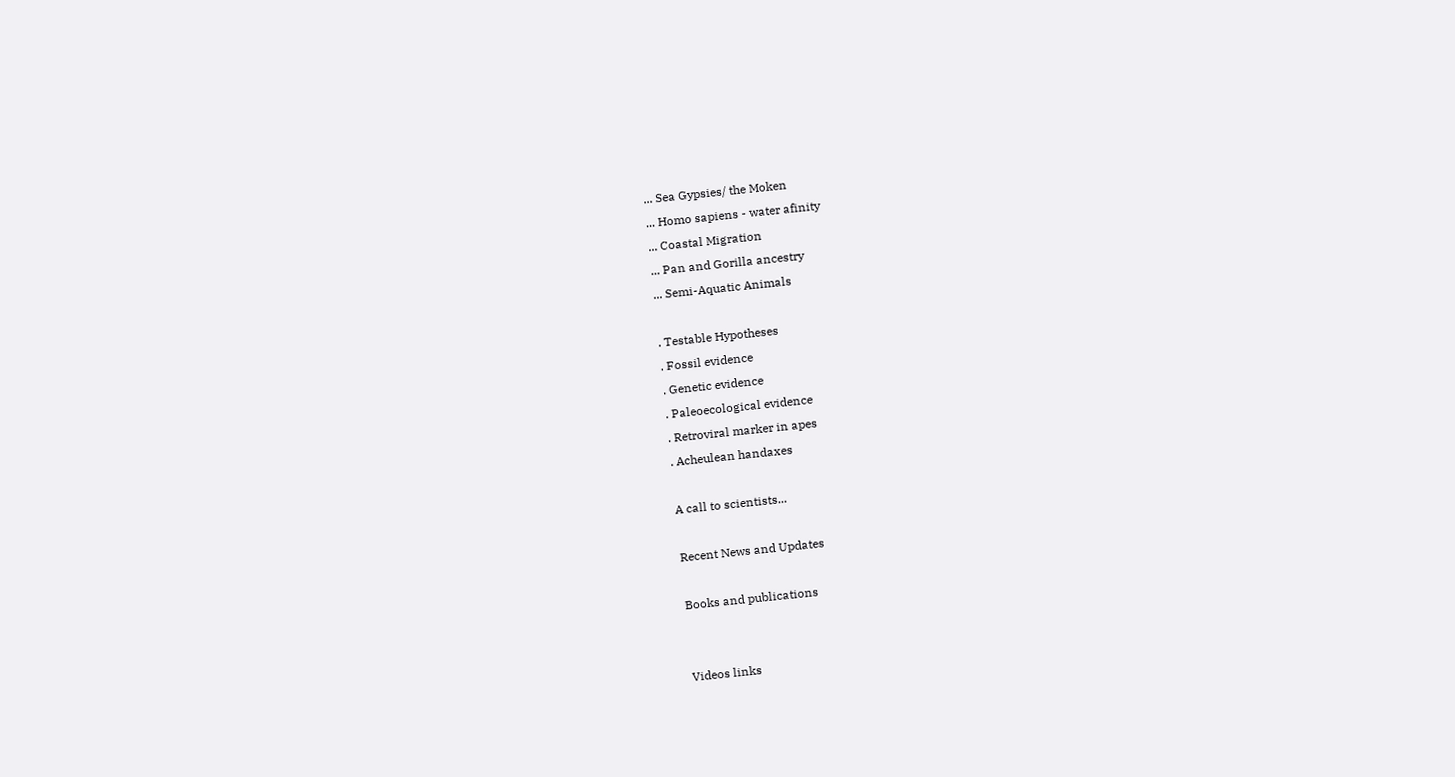... Sea Gypsies/ the Moken
... Homo sapiens - water afinity
... Coastal Migration
... Pan and Gorilla ancestry
... Semi-Aquatic Animals

. Testable Hypotheses
. Fossil evidence
. Genetic evidence
. Paleoecological evidence
. Retroviral marker in apes
. Acheulean handaxes

A call to scientists...

Recent News and Updates

Books and publications


Videos links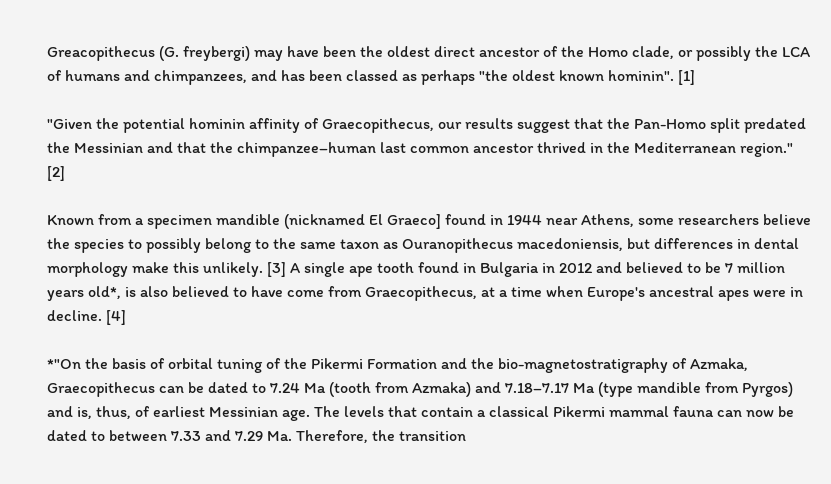Greacopithecus (G. freybergi) may have been the oldest direct ancestor of the Homo clade, or possibly the LCA of humans and chimpanzees, and has been classed as perhaps "the oldest known hominin". [1]

"Given the potential hominin affinity of Graecopithecus, our results suggest that the Pan-Homo split predated the Messinian and that the chimpanzee–human last common ancestor thrived in the Mediterranean region." [2]

Known from a specimen mandible (nicknamed El Graeco] found in 1944 near Athens, some researchers believe the species to possibly belong to the same taxon as Ouranopithecus macedoniensis, but differences in dental morphology make this unlikely. [3] A single ape tooth found in Bulgaria in 2012 and believed to be 7 million years old*, is also believed to have come from Graecopithecus, at a time when Europe's ancestral apes were in decline. [4]

*"On the basis of orbital tuning of the Pikermi Formation and the bio-magnetostratigraphy of Azmaka, Graecopithecus can be dated to 7.24 Ma (tooth from Azmaka) and 7.18–7.17 Ma (type mandible from Pyrgos) and is, thus, of earliest Messinian age. The levels that contain a classical Pikermi mammal fauna can now be dated to between 7.33 and 7.29 Ma. Therefore, the transition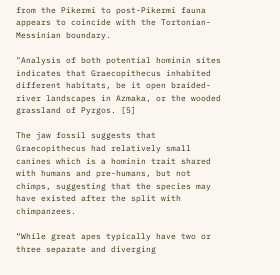from the Pikermi to post-Pikermi fauna appears to coincide with the Tortonian-Messinian boundary.

"Analysis of both potential hominin sites indicates that Graecopithecus inhabited different habitats, be it open braided-river landscapes in Azmaka, or the wooded grassland of Pyrgos. [5]

The jaw fossil suggests that Graecopithecus had relatively small canines which is a hominin trait shared with humans and pre-humans, but not chimps, suggesting that the species may have existed after the split with chimpanzees.

“While great apes typically have two or three separate and diverging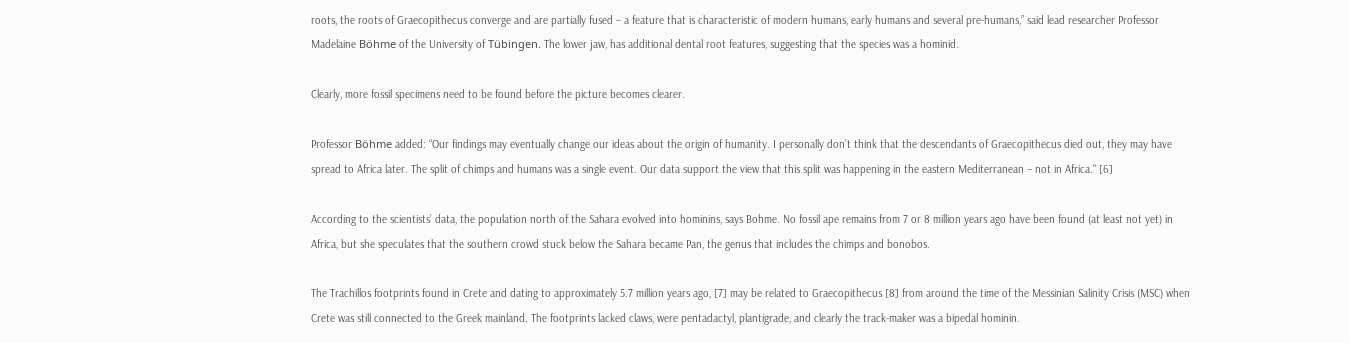roots, the roots of Graecopithecus converge and are partially fused – a feature that is characteristic of modern humans, early humans and several pre-humans,” said lead researcher Professor Madelaine Böhme of the University of Tübingen. The lower jaw, has additional dental root features, suggesting that the species was a hominid.

Clearly, more fossil specimens need to be found before the picture becomes clearer.

Professor Böhme added: “Our findings may eventually change our ideas about the origin of humanity. I personally don’t think that the descendants of Graecopithecus died out, they may have spread to Africa later. The split of chimps and humans was a single event. Our data support the view that this split was happening in the eastern Mediterranean – not in Africa." [6]

According to the scientists’ data, the population north of the Sahara evolved into hominins, says Bohme. No fossil ape remains from 7 or 8 million years ago have been found (at least not yet) in Africa, but she speculates that the southern crowd stuck below the Sahara became Pan, the genus that includes the chimps and bonobos.

The Trachillos footprints found in Crete and dating to approximately 5.7 million years ago, [7] may be related to Graecopithecus [8] from around the time of the Messinian Salinity Crisis (MSC) when Crete was still connected to the Greek mainland. The footprints lacked claws, were pentadactyl, plantigrade, and clearly the track-maker was a bipedal hominin.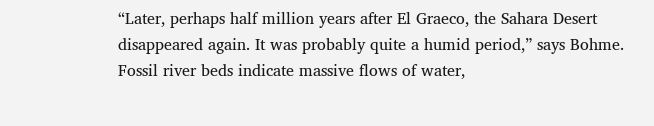“Later, perhaps half million years after El Graeco, the Sahara Desert disappeared again. It was probably quite a humid period,” says Bohme. Fossil river beds indicate massive flows of water,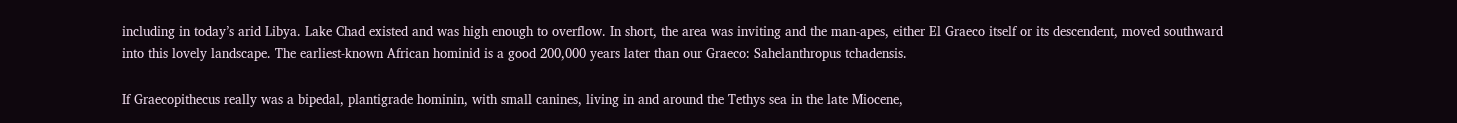including in today’s arid Libya. Lake Chad existed and was high enough to overflow. In short, the area was inviting and the man-apes, either El Graeco itself or its descendent, moved southward into this lovely landscape. The earliest-known African hominid is a good 200,000 years later than our Graeco: Sahelanthropus tchadensis.

If Graecopithecus really was a bipedal, plantigrade hominin, with small canines, living in and around the Tethys sea in the late Miocene,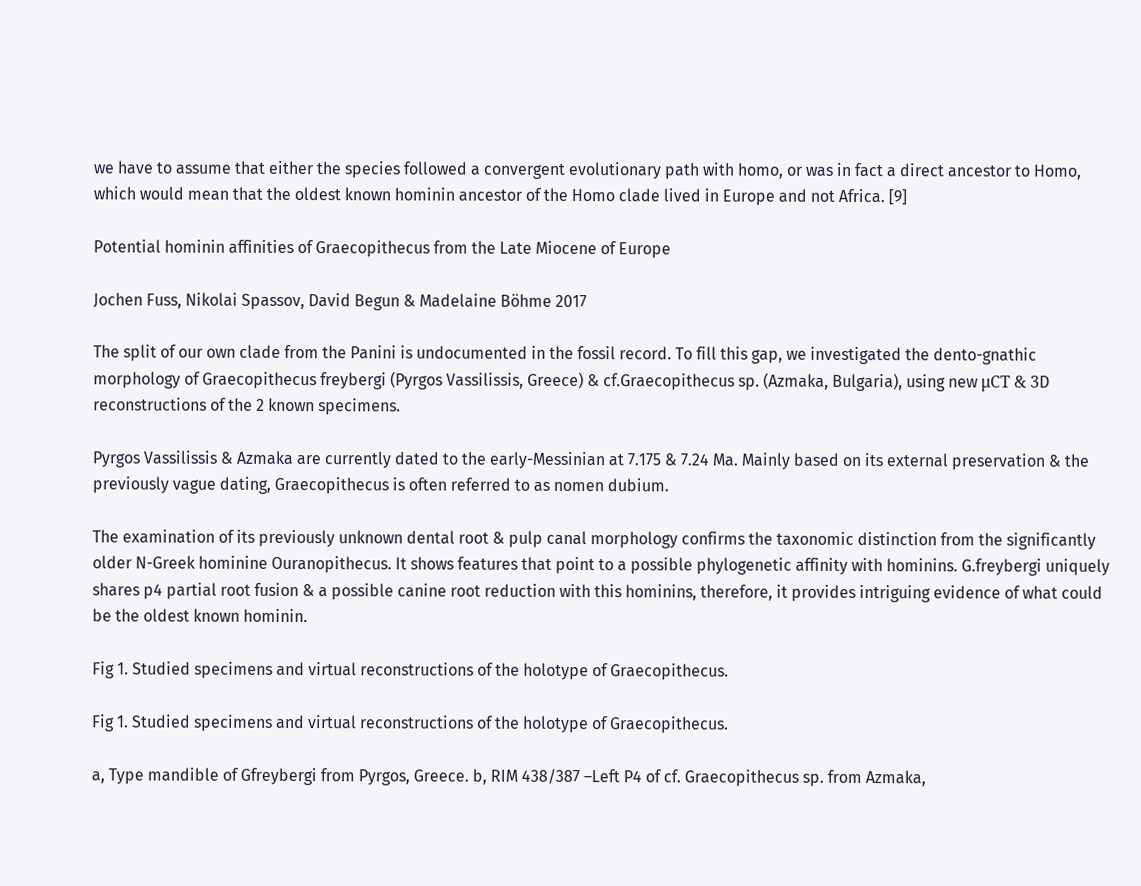we have to assume that either the species followed a convergent evolutionary path with homo, or was in fact a direct ancestor to Homo, which would mean that the oldest known hominin ancestor of the Homo clade lived in Europe and not Africa. [9]

Potential hominin affinities of Graecopithecus from the Late Miocene of Europe

Jochen Fuss, Nikolai Spassov, David Begun & Madelaine Böhme 2017

The split of our own clade from the Panini is undocumented in the fossil record. To fill this gap, we investigated the dento-gnathic morphology of Graecopithecus freybergi (Pyrgos Vassilissis, Greece) & cf.Graecopithecus sp. (Azmaka, Bulgaria), using new μCT & 3D reconstructions of the 2 known specimens.

Pyrgos Vassilissis & Azmaka are currently dated to the early-Messinian at 7.175 & 7.24 Ma. Mainly based on its external preservation & the previously vague dating, Graecopithecus is often referred to as nomen dubium.

The examination of its previously unknown dental root & pulp canal morphology confirms the taxonomic distinction from the significantly older N-Greek hominine Ouranopithecus. It shows features that point to a possible phylogenetic affinity with hominins. G.freybergi uniquely shares p4 partial root fusion & a possible canine root reduction with this hominins, therefore, it provides intriguing evidence of what could be the oldest known hominin.

Fig 1. Studied specimens and virtual reconstructions of the holotype of Graecopithecus.

Fig 1. Studied specimens and virtual reconstructions of the holotype of Graecopithecus.

a, Type mandible of Gfreybergi from Pyrgos, Greece. b, RIM 438/387 –Left P4 of cf. Graecopithecus sp. from Azmaka,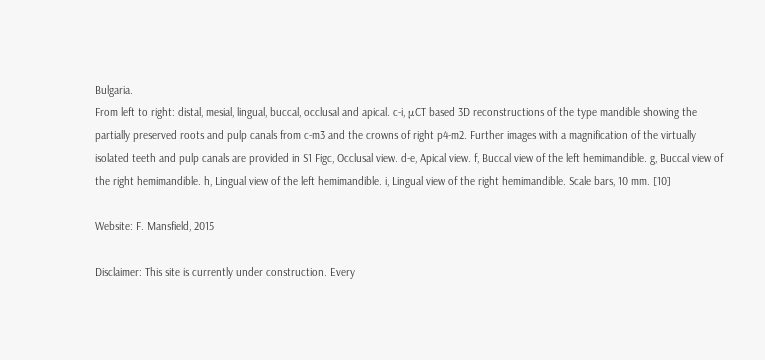Bulgaria.
From left to right: distal, mesial, lingual, buccal, occlusal and apical. c-i, μCT based 3D reconstructions of the type mandible showing the partially preserved roots and pulp canals from c-m3 and the crowns of right p4-m2. Further images with a magnification of the virtually isolated teeth and pulp canals are provided in S1 Figc, Occlusal view. d-e, Apical view. f, Buccal view of the left hemimandible. g, Buccal view of the right hemimandible. h, Lingual view of the left hemimandible. i, Lingual view of the right hemimandible. Scale bars, 10 mm. [10]

Website: F. Mansfield, 2015

Disclaimer: This site is currently under construction. Every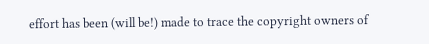effort has been (will be!) made to trace the copyright owners of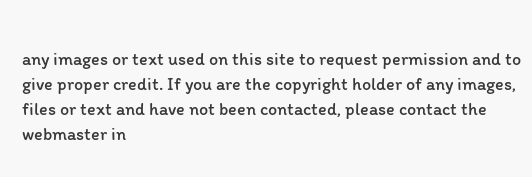any images or text used on this site to request permission and to give proper credit. If you are the copyright holder of any images, files or text and have not been contacted, please contact the webmaster in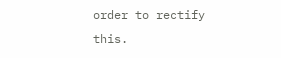order to rectify this.